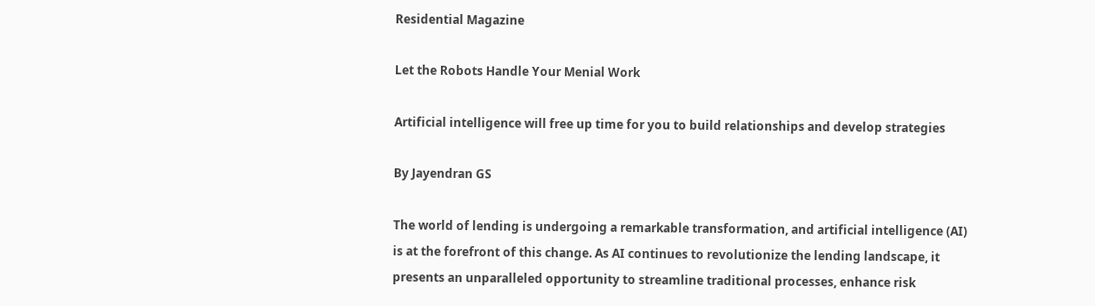Residential Magazine

Let the Robots Handle Your Menial Work

Artificial intelligence will free up time for you to build relationships and develop strategies

By Jayendran GS

The world of lending is undergoing a remarkable transformation, and artificial intelligence (AI) is at the forefront of this change. As AI continues to revolutionize the lending landscape, it presents an unparalleled opportunity to streamline traditional processes, enhance risk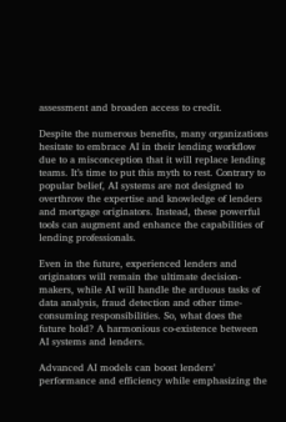assessment and broaden access to credit.

Despite the numerous benefits, many organizations hesitate to embrace AI in their lending workflow due to a misconception that it will replace lending teams. It’s time to put this myth to rest. Contrary to popular belief, AI systems are not designed to overthrow the expertise and knowledge of lenders and mortgage originators. Instead, these powerful tools can augment and enhance the capabilities of lending professionals.

Even in the future, experienced lenders and originators will remain the ultimate decision-makers, while AI will handle the arduous tasks of data analysis, fraud detection and other time-consuming responsibilities. So, what does the future hold? A harmonious co-existence between AI systems and lenders.

Advanced AI models can boost lenders’ performance and efficiency while emphasizing the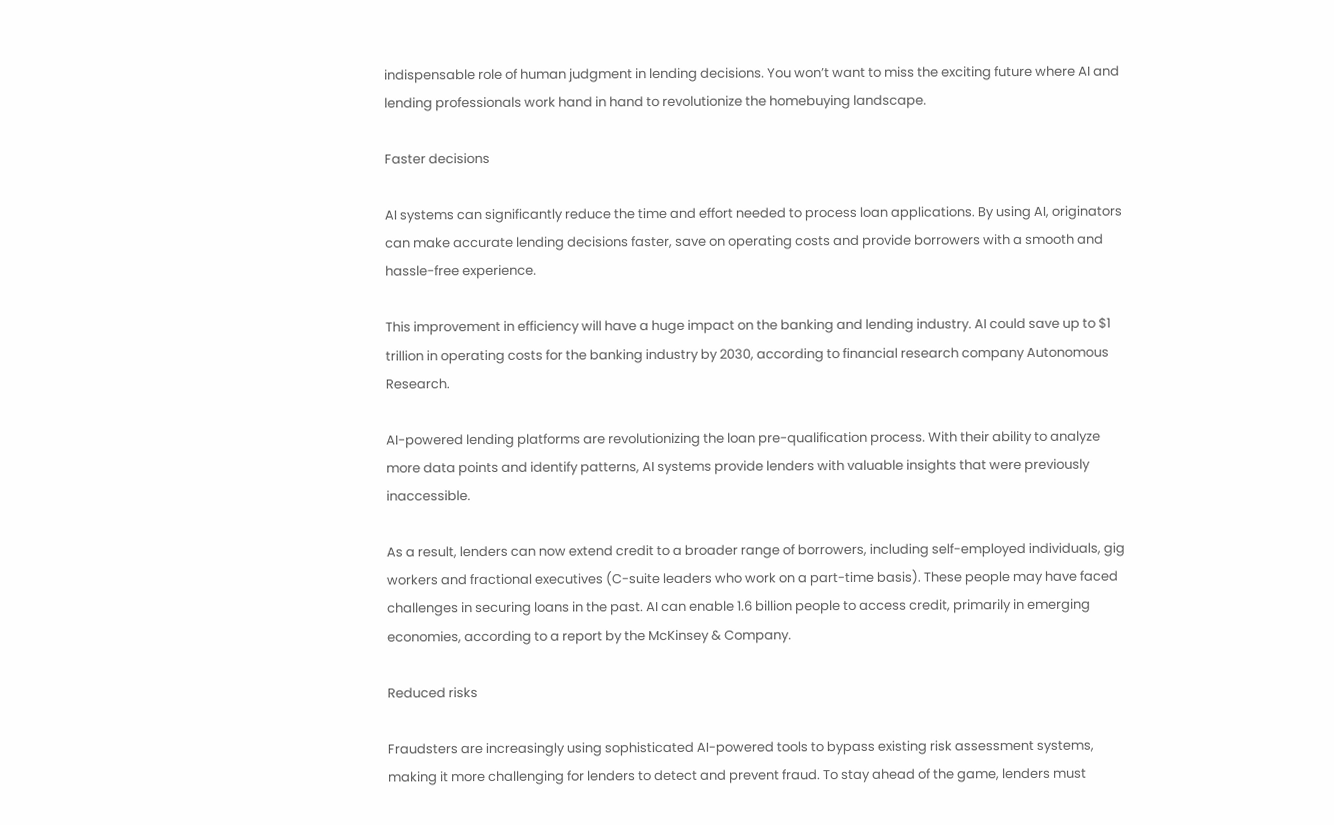indispensable role of human judgment in lending decisions. You won’t want to miss the exciting future where AI and lending professionals work hand in hand to revolutionize the homebuying landscape.

Faster decisions

AI systems can significantly reduce the time and effort needed to process loan applications. By using AI, originators can make accurate lending decisions faster, save on operating costs and provide borrowers with a smooth and hassle-free experience.

This improvement in efficiency will have a huge impact on the banking and lending industry. AI could save up to $1 trillion in operating costs for the banking industry by 2030, according to financial research company Autonomous Research.

AI-powered lending platforms are revolutionizing the loan pre-qualification process. With their ability to analyze more data points and identify patterns, AI systems provide lenders with valuable insights that were previously inaccessible.

As a result, lenders can now extend credit to a broader range of borrowers, including self-employed individuals, gig workers and fractional executives (C-suite leaders who work on a part-time basis). These people may have faced challenges in securing loans in the past. AI can enable 1.6 billion people to access credit, primarily in emerging economies, according to a report by the McKinsey & Company.

Reduced risks

Fraudsters are increasingly using sophisticated AI-powered tools to bypass existing risk assessment systems, making it more challenging for lenders to detect and prevent fraud. To stay ahead of the game, lenders must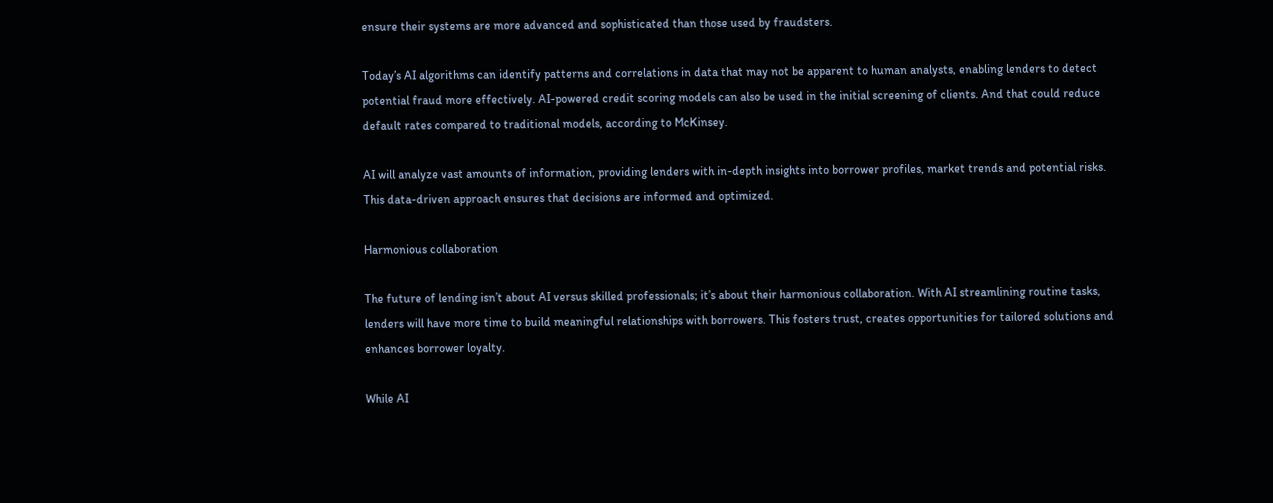ensure their systems are more advanced and sophisticated than those used by fraudsters.

Today’s AI algorithms can identify patterns and correlations in data that may not be apparent to human analysts, enabling lenders to detect potential fraud more effectively. AI-powered credit scoring models can also be used in the initial screening of clients. And that could reduce default rates compared to traditional models, according to McKinsey.

AI will analyze vast amounts of information, providing lenders with in-depth insights into borrower profiles, market trends and potential risks. This data-driven approach ensures that decisions are informed and optimized.

Harmonious collaboration

The future of lending isn’t about AI versus skilled professionals; it’s about their harmonious collaboration. With AI streamlining routine tasks, lenders will have more time to build meaningful relationships with borrowers. This fosters trust, creates opportunities for tailored solutions and enhances borrower loyalty.

While AI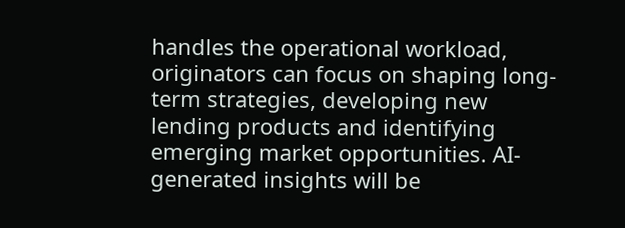handles the operational workload, originators can focus on shaping long-term strategies, developing new lending products and identifying emerging market opportunities. AI-generated insights will be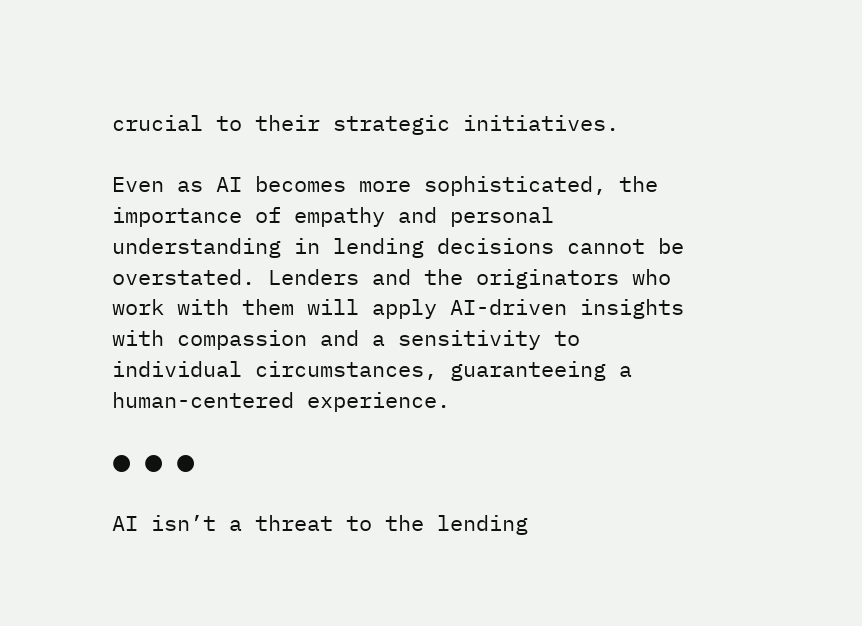crucial to their strategic initiatives.

Even as AI becomes more sophisticated, the importance of empathy and personal understanding in lending decisions cannot be overstated. Lenders and the originators who work with them will apply AI-driven insights with compassion and a sensitivity to individual circumstances, guaranteeing a human-centered experience.

● ● ●

AI isn’t a threat to the lending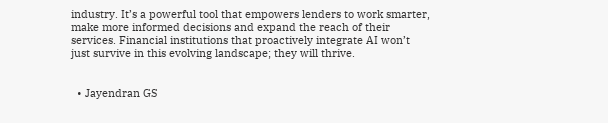industry. It’s a powerful tool that empowers lenders to work smarter, make more informed decisions and expand the reach of their services. Financial institutions that proactively integrate AI won’t just survive in this evolving landscape; they will thrive.


  • Jayendran GS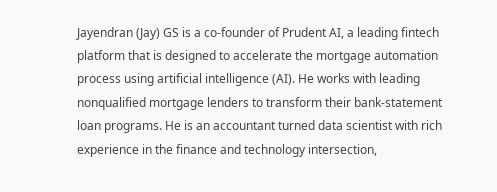Jayendran (Jay) GS is a co-founder of Prudent AI, a leading fintech platform that is designed to accelerate the mortgage automation process using artificial intelligence (AI). He works with leading nonqualified mortgage lenders to transform their bank-statement loan programs. He is an accountant turned data scientist with rich experience in the finance and technology intersection,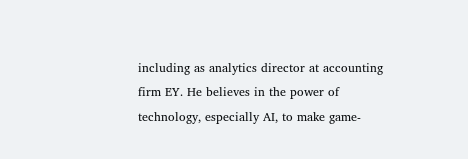including as analytics director at accounting firm EY. He believes in the power of technology, especially AI, to make game-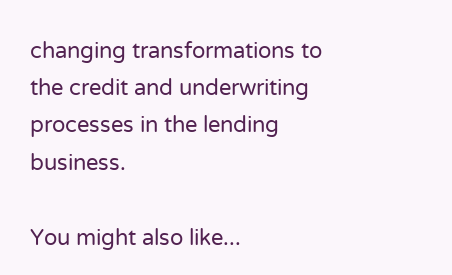changing transformations to the credit and underwriting processes in the lending business.

You might also like...